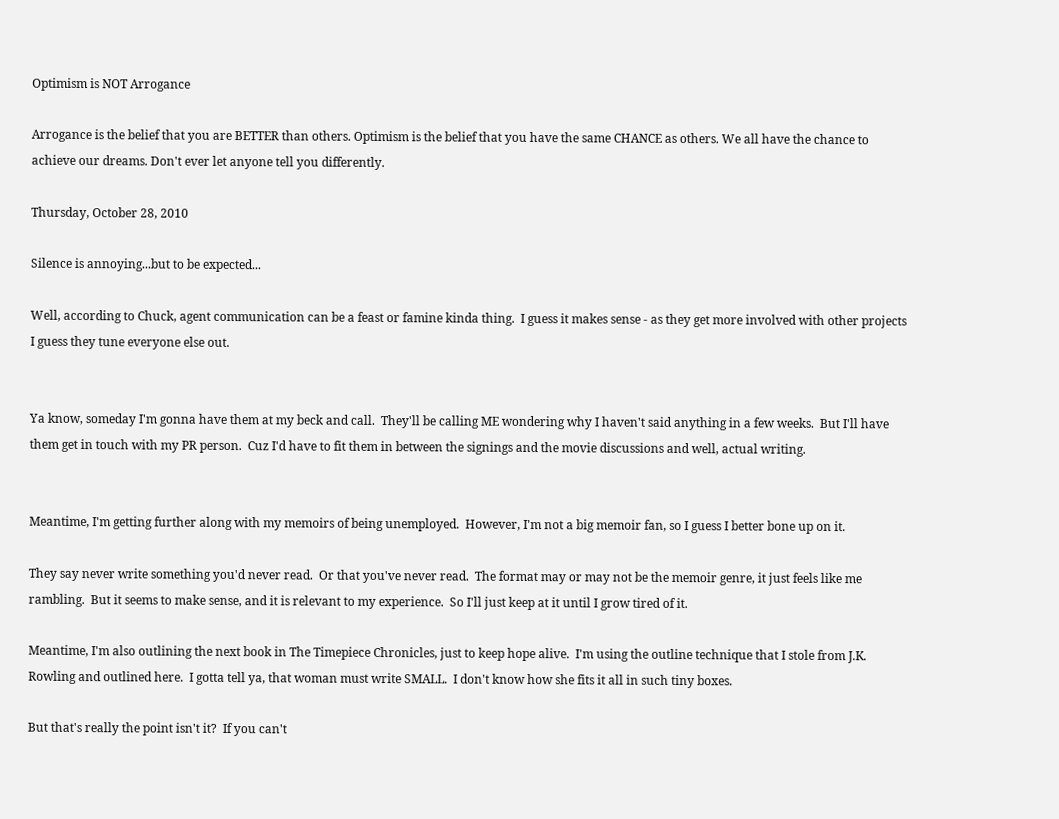Optimism is NOT Arrogance

Arrogance is the belief that you are BETTER than others. Optimism is the belief that you have the same CHANCE as others. We all have the chance to achieve our dreams. Don't ever let anyone tell you differently.

Thursday, October 28, 2010

Silence is annoying...but to be expected...

Well, according to Chuck, agent communication can be a feast or famine kinda thing.  I guess it makes sense - as they get more involved with other projects I guess they tune everyone else out.


Ya know, someday I'm gonna have them at my beck and call.  They'll be calling ME wondering why I haven't said anything in a few weeks.  But I'll have them get in touch with my PR person.  Cuz I'd have to fit them in between the signings and the movie discussions and well, actual writing.


Meantime, I'm getting further along with my memoirs of being unemployed.  However, I'm not a big memoir fan, so I guess I better bone up on it.

They say never write something you'd never read.  Or that you've never read.  The format may or may not be the memoir genre, it just feels like me rambling.  But it seems to make sense, and it is relevant to my experience.  So I'll just keep at it until I grow tired of it.

Meantime, I'm also outlining the next book in The Timepiece Chronicles, just to keep hope alive.  I'm using the outline technique that I stole from J.K. Rowling and outlined here.  I gotta tell ya, that woman must write SMALL.  I don't know how she fits it all in such tiny boxes.

But that's really the point isn't it?  If you can't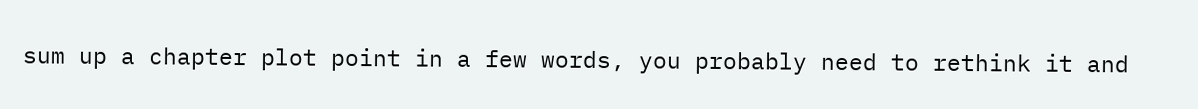sum up a chapter plot point in a few words, you probably need to rethink it and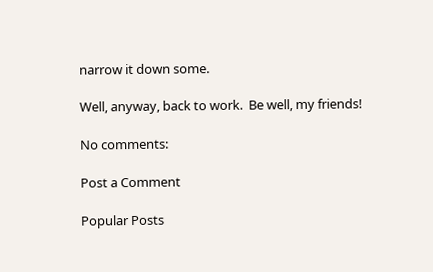narrow it down some.

Well, anyway, back to work.  Be well, my friends!

No comments:

Post a Comment

Popular Posts